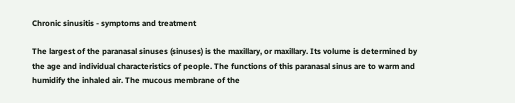Chronic sinusitis - symptoms and treatment

The largest of the paranasal sinuses (sinuses) is the maxillary, or maxillary. Its volume is determined by the age and individual characteristics of people. The functions of this paranasal sinus are to warm and humidify the inhaled air. The mucous membrane of the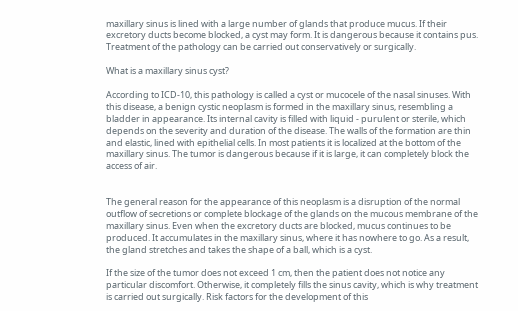maxillary sinus is lined with a large number of glands that produce mucus. If their excretory ducts become blocked, a cyst may form. It is dangerous because it contains pus. Treatment of the pathology can be carried out conservatively or surgically.

What is a maxillary sinus cyst?

According to ICD-10, this pathology is called a cyst or mucocele of the nasal sinuses. With this disease, a benign cystic neoplasm is formed in the maxillary sinus, resembling a bladder in appearance. Its internal cavity is filled with liquid - purulent or sterile, which depends on the severity and duration of the disease. The walls of the formation are thin and elastic, lined with epithelial cells. In most patients it is localized at the bottom of the maxillary sinus. The tumor is dangerous because if it is large, it can completely block the access of air.


The general reason for the appearance of this neoplasm is a disruption of the normal outflow of secretions or complete blockage of the glands on the mucous membrane of the maxillary sinus. Even when the excretory ducts are blocked, mucus continues to be produced. It accumulates in the maxillary sinus, where it has nowhere to go. As a result, the gland stretches and takes the shape of a ball, which is a cyst.

If the size of the tumor does not exceed 1 cm, then the patient does not notice any particular discomfort. Otherwise, it completely fills the sinus cavity, which is why treatment is carried out surgically. Risk factors for the development of this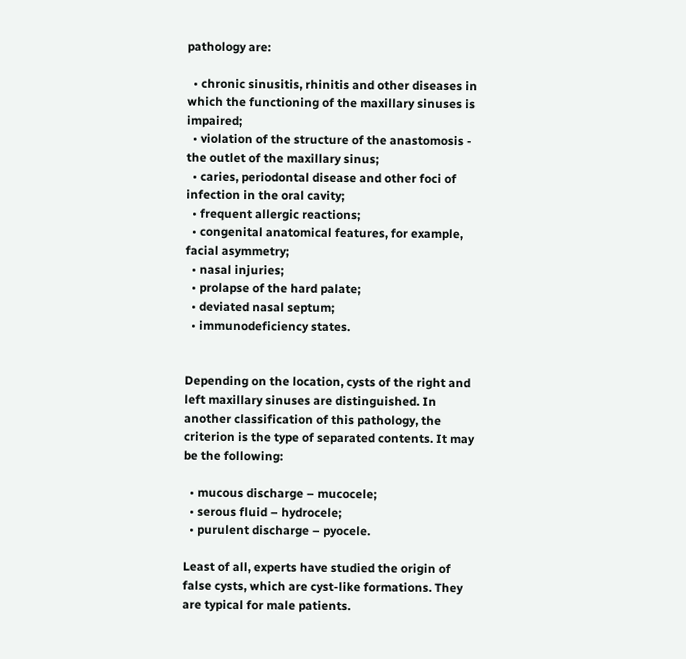pathology are:

  • chronic sinusitis, rhinitis and other diseases in which the functioning of the maxillary sinuses is impaired;
  • violation of the structure of the anastomosis - the outlet of the maxillary sinus;
  • caries, periodontal disease and other foci of infection in the oral cavity;
  • frequent allergic reactions;
  • congenital anatomical features, for example, facial asymmetry;
  • nasal injuries;
  • prolapse of the hard palate;
  • deviated nasal septum;
  • immunodeficiency states.


Depending on the location, cysts of the right and left maxillary sinuses are distinguished. In another classification of this pathology, the criterion is the type of separated contents. It may be the following:

  • mucous discharge – mucocele;
  • serous fluid – hydrocele;
  • purulent discharge – pyocele.

Least of all, experts have studied the origin of false cysts, which are cyst-like formations. They are typical for male patients.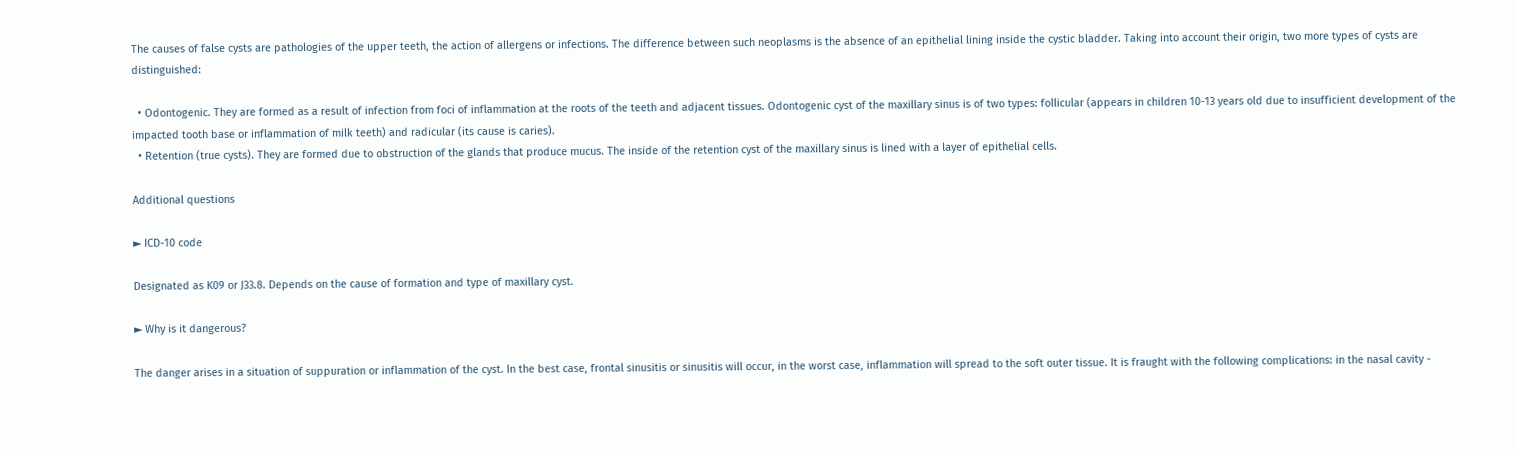The causes of false cysts are pathologies of the upper teeth, the action of allergens or infections. The difference between such neoplasms is the absence of an epithelial lining inside the cystic bladder. Taking into account their origin, two more types of cysts are distinguished:

  • Odontogenic. They are formed as a result of infection from foci of inflammation at the roots of the teeth and adjacent tissues. Odontogenic cyst of the maxillary sinus is of two types: follicular (appears in children 10-13 years old due to insufficient development of the impacted tooth base or inflammation of milk teeth) and radicular (its cause is caries).
  • Retention (true cysts). They are formed due to obstruction of the glands that produce mucus. The inside of the retention cyst of the maxillary sinus is lined with a layer of epithelial cells.

Additional questions

► ICD-10 code

Designated as K09 or J33.8. Depends on the cause of formation and type of maxillary cyst.

► Why is it dangerous?

The danger arises in a situation of suppuration or inflammation of the cyst. In the best case, frontal sinusitis or sinusitis will occur, in the worst case, inflammation will spread to the soft outer tissue. It is fraught with the following complications: in the nasal cavity -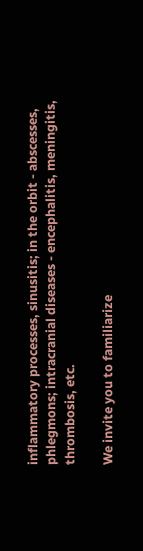inflammatory processes, sinusitis; in the orbit - abscesses, phlegmons; intracranial diseases - encephalitis, meningitis, thrombosis, etc.

We invite you to familiarize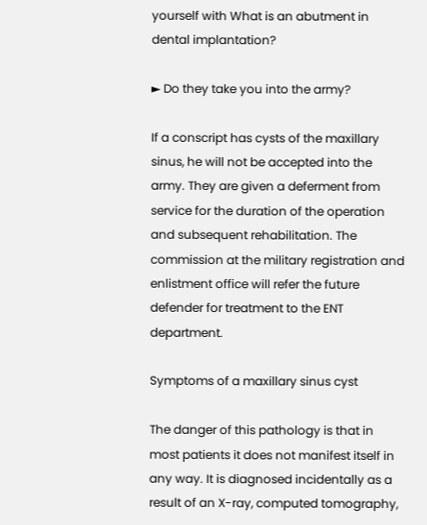yourself with What is an abutment in dental implantation?

► Do they take you into the army?

If a conscript has cysts of the maxillary sinus, he will not be accepted into the army. They are given a deferment from service for the duration of the operation and subsequent rehabilitation. The commission at the military registration and enlistment office will refer the future defender for treatment to the ENT department.

Symptoms of a maxillary sinus cyst

The danger of this pathology is that in most patients it does not manifest itself in any way. It is diagnosed incidentally as a result of an X-ray, computed tomography,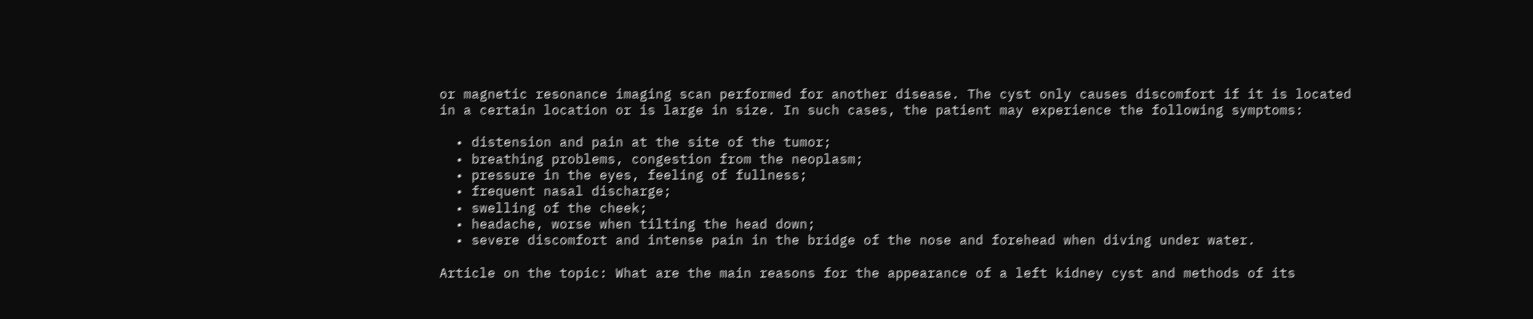or magnetic resonance imaging scan performed for another disease. The cyst only causes discomfort if it is located in a certain location or is large in size. In such cases, the patient may experience the following symptoms:

  • distension and pain at the site of the tumor;
  • breathing problems, congestion from the neoplasm;
  • pressure in the eyes, feeling of fullness;
  • frequent nasal discharge;
  • swelling of the cheek;
  • headache, worse when tilting the head down;
  • severe discomfort and intense pain in the bridge of the nose and forehead when diving under water.

Article on the topic: What are the main reasons for the appearance of a left kidney cyst and methods of its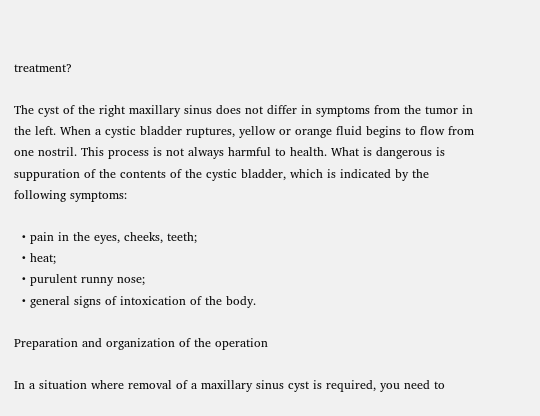treatment?

The cyst of the right maxillary sinus does not differ in symptoms from the tumor in the left. When a cystic bladder ruptures, yellow or orange fluid begins to flow from one nostril. This process is not always harmful to health. What is dangerous is suppuration of the contents of the cystic bladder, which is indicated by the following symptoms:

  • pain in the eyes, cheeks, teeth;
  • heat;
  • purulent runny nose;
  • general signs of intoxication of the body.

Preparation and organization of the operation

In a situation where removal of a maxillary sinus cyst is required, you need to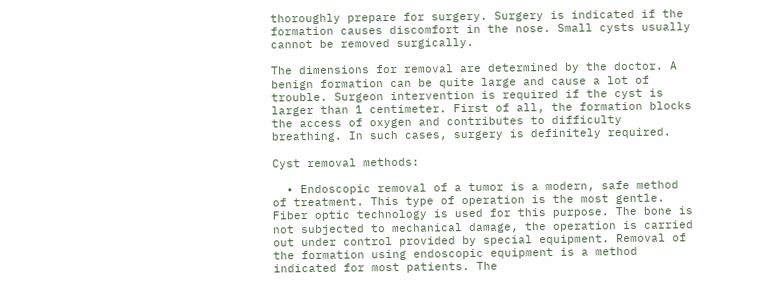thoroughly prepare for surgery. Surgery is indicated if the formation causes discomfort in the nose. Small cysts usually cannot be removed surgically.

The dimensions for removal are determined by the doctor. A benign formation can be quite large and cause a lot of trouble. Surgeon intervention is required if the cyst is larger than 1 centimeter. First of all, the formation blocks the access of oxygen and contributes to difficulty breathing. In such cases, surgery is definitely required.

Cyst removal methods:

  • Endoscopic removal of a tumor is a modern, safe method of treatment. This type of operation is the most gentle. Fiber optic technology is used for this purpose. The bone is not subjected to mechanical damage, the operation is carried out under control provided by special equipment. Removal of the formation using endoscopic equipment is a method indicated for most patients. The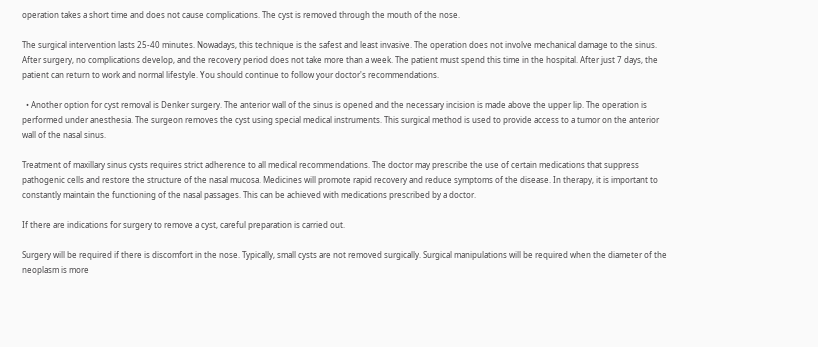operation takes a short time and does not cause complications. The cyst is removed through the mouth of the nose.

The surgical intervention lasts 25-40 minutes. Nowadays, this technique is the safest and least invasive. The operation does not involve mechanical damage to the sinus. After surgery, no complications develop, and the recovery period does not take more than a week. The patient must spend this time in the hospital. After just 7 days, the patient can return to work and normal lifestyle. You should continue to follow your doctor's recommendations.

  • Another option for cyst removal is Denker surgery. The anterior wall of the sinus is opened and the necessary incision is made above the upper lip. The operation is performed under anesthesia. The surgeon removes the cyst using special medical instruments. This surgical method is used to provide access to a tumor on the anterior wall of the nasal sinus.

Treatment of maxillary sinus cysts requires strict adherence to all medical recommendations. The doctor may prescribe the use of certain medications that suppress pathogenic cells and restore the structure of the nasal mucosa. Medicines will promote rapid recovery and reduce symptoms of the disease. In therapy, it is important to constantly maintain the functioning of the nasal passages. This can be achieved with medications prescribed by a doctor.

If there are indications for surgery to remove a cyst, careful preparation is carried out.

Surgery will be required if there is discomfort in the nose. Typically, small cysts are not removed surgically. Surgical manipulations will be required when the diameter of the neoplasm is more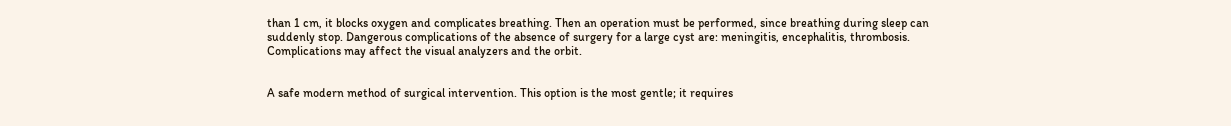than 1 cm, it blocks oxygen and complicates breathing. Then an operation must be performed, since breathing during sleep can suddenly stop. Dangerous complications of the absence of surgery for a large cyst are: meningitis, encephalitis, thrombosis. Complications may affect the visual analyzers and the orbit.


A safe modern method of surgical intervention. This option is the most gentle; it requires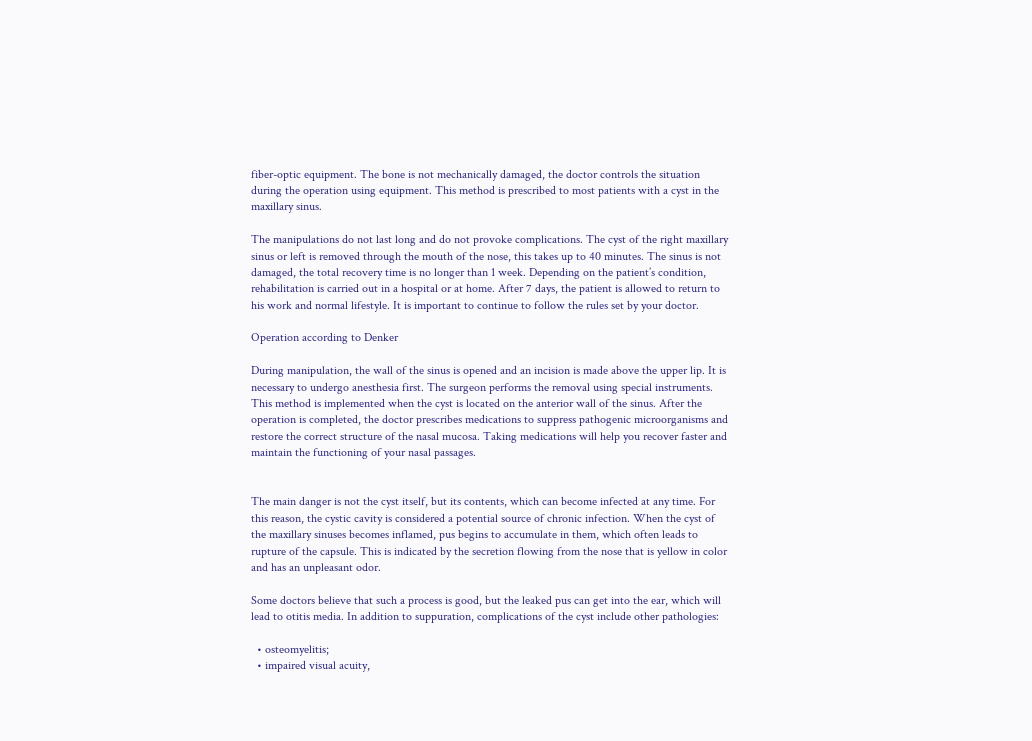fiber-optic equipment. The bone is not mechanically damaged, the doctor controls the situation during the operation using equipment. This method is prescribed to most patients with a cyst in the maxillary sinus.

The manipulations do not last long and do not provoke complications. The cyst of the right maxillary sinus or left is removed through the mouth of the nose, this takes up to 40 minutes. The sinus is not damaged, the total recovery time is no longer than 1 week. Depending on the patient’s condition, rehabilitation is carried out in a hospital or at home. After 7 days, the patient is allowed to return to his work and normal lifestyle. It is important to continue to follow the rules set by your doctor.

Operation according to Denker

During manipulation, the wall of the sinus is opened and an incision is made above the upper lip. It is necessary to undergo anesthesia first. The surgeon performs the removal using special instruments. This method is implemented when the cyst is located on the anterior wall of the sinus. After the operation is completed, the doctor prescribes medications to suppress pathogenic microorganisms and restore the correct structure of the nasal mucosa. Taking medications will help you recover faster and maintain the functioning of your nasal passages.


The main danger is not the cyst itself, but its contents, which can become infected at any time. For this reason, the cystic cavity is considered a potential source of chronic infection. When the cyst of the maxillary sinuses becomes inflamed, pus begins to accumulate in them, which often leads to rupture of the capsule. This is indicated by the secretion flowing from the nose that is yellow in color and has an unpleasant odor.

Some doctors believe that such a process is good, but the leaked pus can get into the ear, which will lead to otitis media. In addition to suppuration, complications of the cyst include other pathologies:

  • osteomyelitis;
  • impaired visual acuity,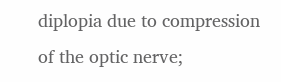diplopia due to compression of the optic nerve;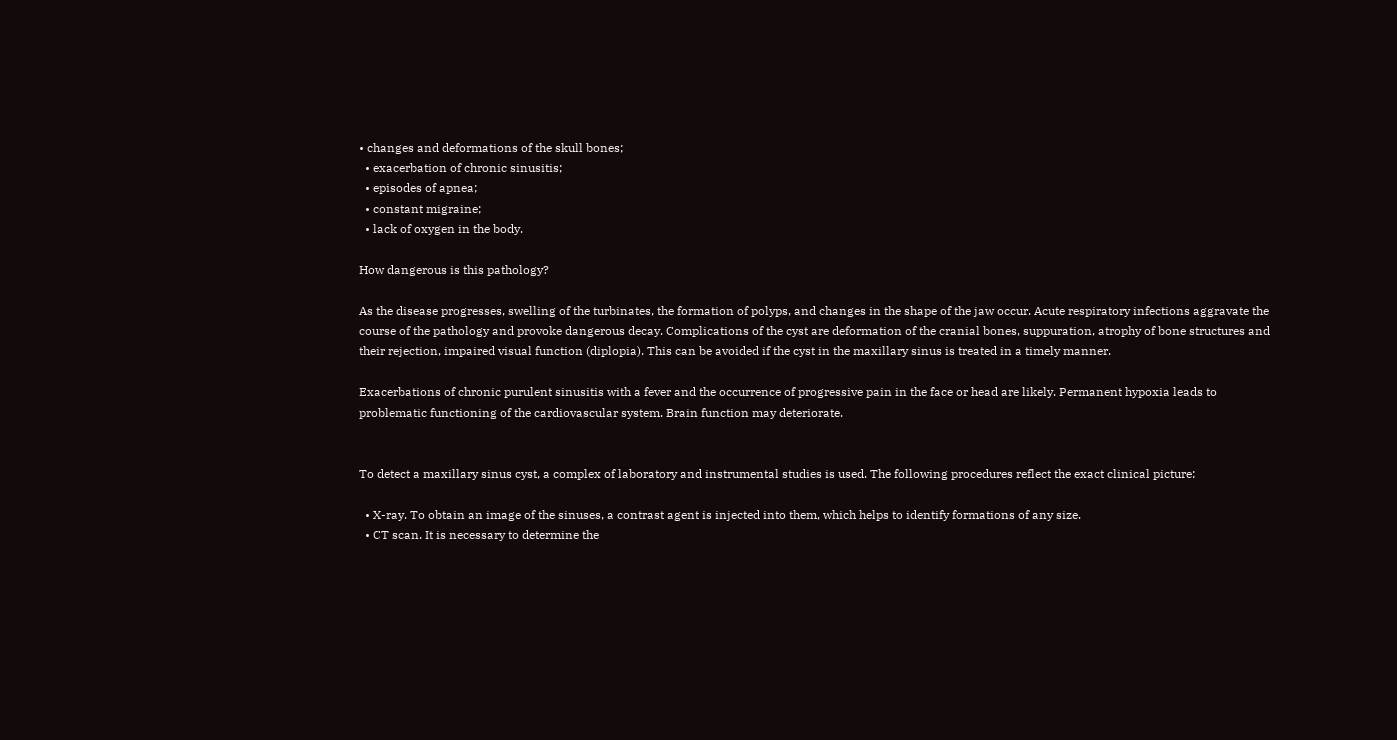• changes and deformations of the skull bones;
  • exacerbation of chronic sinusitis;
  • episodes of apnea;
  • constant migraine;
  • lack of oxygen in the body.

How dangerous is this pathology?

As the disease progresses, swelling of the turbinates, the formation of polyps, and changes in the shape of the jaw occur. Acute respiratory infections aggravate the course of the pathology and provoke dangerous decay. Complications of the cyst are deformation of the cranial bones, suppuration, atrophy of bone structures and their rejection, impaired visual function (diplopia). This can be avoided if the cyst in the maxillary sinus is treated in a timely manner.

Exacerbations of chronic purulent sinusitis with a fever and the occurrence of progressive pain in the face or head are likely. Permanent hypoxia leads to problematic functioning of the cardiovascular system. Brain function may deteriorate.


To detect a maxillary sinus cyst, a complex of laboratory and instrumental studies is used. The following procedures reflect the exact clinical picture:

  • X-ray. To obtain an image of the sinuses, a contrast agent is injected into them, which helps to identify formations of any size.
  • CT scan. It is necessary to determine the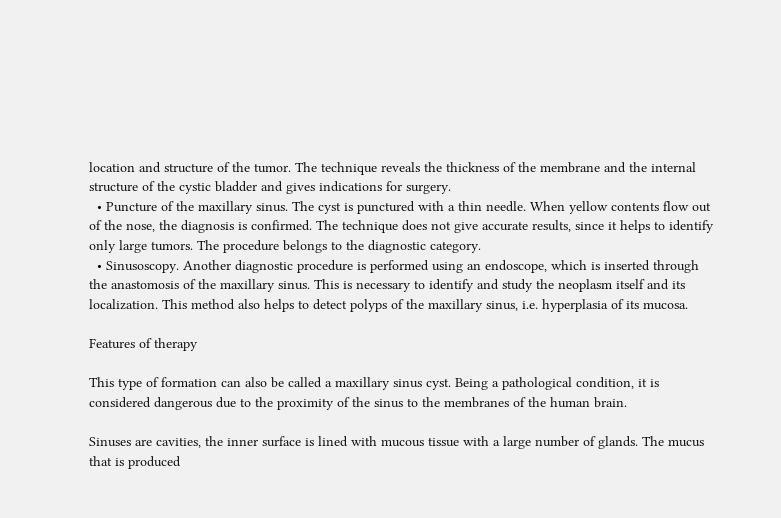location and structure of the tumor. The technique reveals the thickness of the membrane and the internal structure of the cystic bladder and gives indications for surgery.
  • Puncture of the maxillary sinus. The cyst is punctured with a thin needle. When yellow contents flow out of the nose, the diagnosis is confirmed. The technique does not give accurate results, since it helps to identify only large tumors. The procedure belongs to the diagnostic category.
  • Sinusoscopy. Another diagnostic procedure is performed using an endoscope, which is inserted through the anastomosis of the maxillary sinus. This is necessary to identify and study the neoplasm itself and its localization. This method also helps to detect polyps of the maxillary sinus, i.e. hyperplasia of its mucosa.

Features of therapy

This type of formation can also be called a maxillary sinus cyst. Being a pathological condition, it is considered dangerous due to the proximity of the sinus to the membranes of the human brain.

Sinuses are cavities, the inner surface is lined with mucous tissue with a large number of glands. The mucus that is produced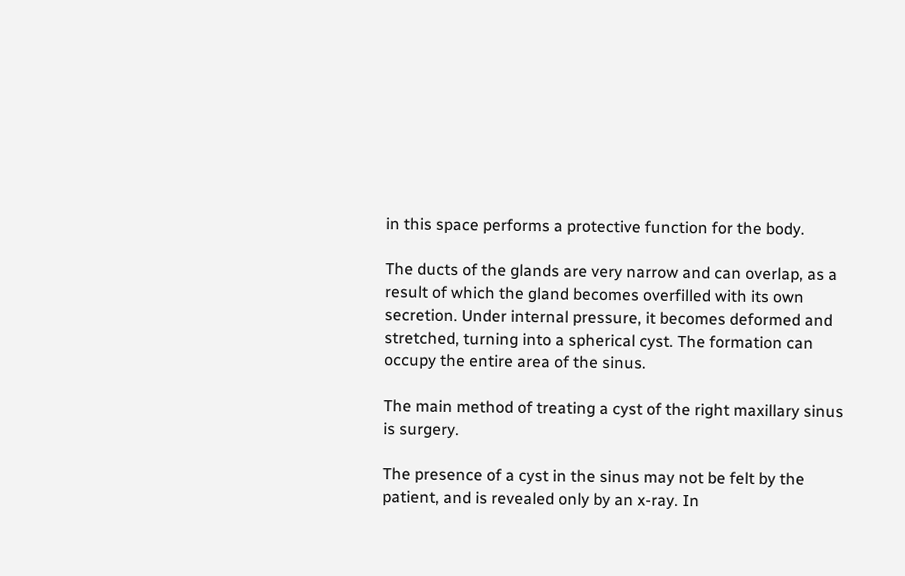in this space performs a protective function for the body.

The ducts of the glands are very narrow and can overlap, as a result of which the gland becomes overfilled with its own secretion. Under internal pressure, it becomes deformed and stretched, turning into a spherical cyst. The formation can occupy the entire area of the sinus.

The main method of treating a cyst of the right maxillary sinus is surgery.

The presence of a cyst in the sinus may not be felt by the patient, and is revealed only by an x-ray. In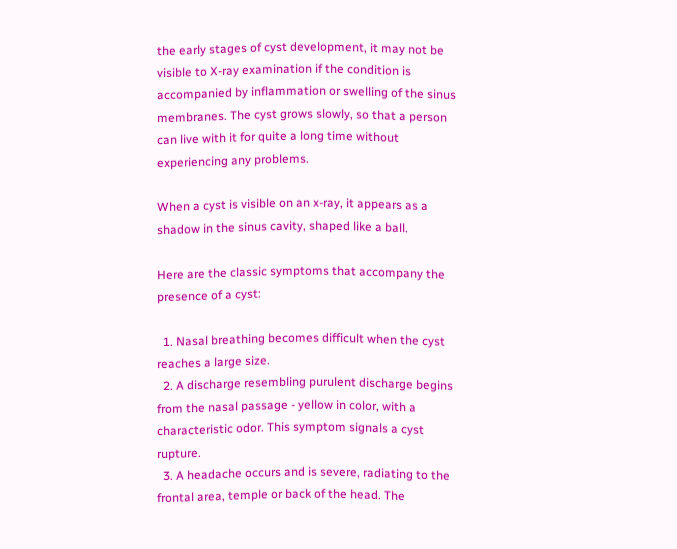the early stages of cyst development, it may not be visible to X-ray examination if the condition is accompanied by inflammation or swelling of the sinus membranes. The cyst grows slowly, so that a person can live with it for quite a long time without experiencing any problems.

When a cyst is visible on an x-ray, it appears as a shadow in the sinus cavity, shaped like a ball.

Here are the classic symptoms that accompany the presence of a cyst:

  1. Nasal breathing becomes difficult when the cyst reaches a large size.
  2. A discharge resembling purulent discharge begins from the nasal passage - yellow in color, with a characteristic odor. This symptom signals a cyst rupture.
  3. A headache occurs and is severe, radiating to the frontal area, temple or back of the head. The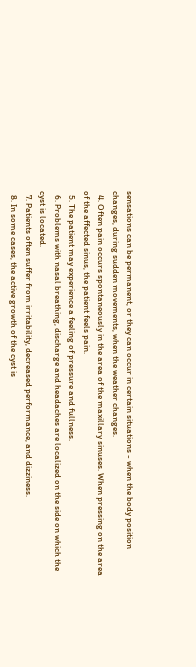sensations can be permanent, or they can occur in certain situations - when the body position changes, during sudden movements, when the weather changes.
  4. Often pain occurs spontaneously in the area of the maxillary sinuses. When pressing on the area of the affected sinus, the patient feels pain.
  5. The patient may experience a feeling of pressure and fullness.
  6. Problems with nasal breathing, discharge and headaches are localized on the side on which the cyst is located.
  7. Patients often suffer from irritability, decreased performance, and dizziness.
  8. In some cases, the active growth of the cyst is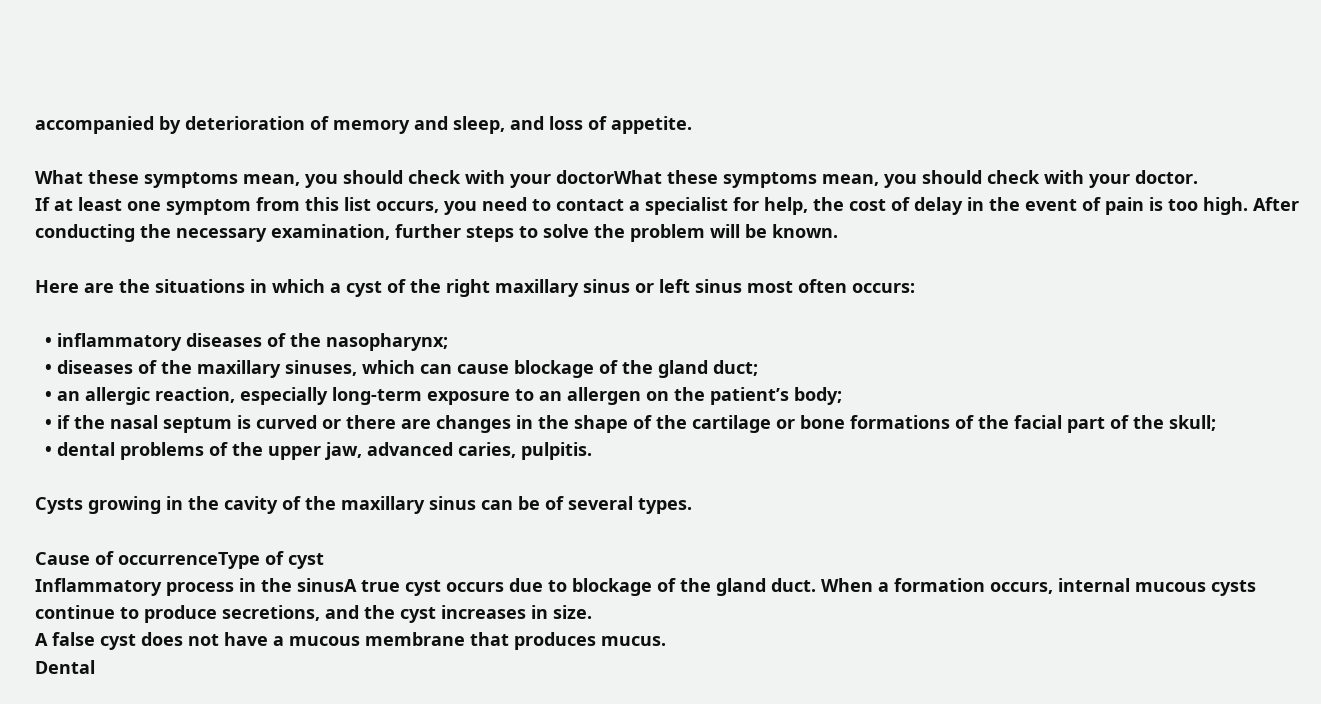accompanied by deterioration of memory and sleep, and loss of appetite.

What these symptoms mean, you should check with your doctorWhat these symptoms mean, you should check with your doctor.
If at least one symptom from this list occurs, you need to contact a specialist for help, the cost of delay in the event of pain is too high. After conducting the necessary examination, further steps to solve the problem will be known.

Here are the situations in which a cyst of the right maxillary sinus or left sinus most often occurs:

  • inflammatory diseases of the nasopharynx;
  • diseases of the maxillary sinuses, which can cause blockage of the gland duct;
  • an allergic reaction, especially long-term exposure to an allergen on the patient’s body;
  • if the nasal septum is curved or there are changes in the shape of the cartilage or bone formations of the facial part of the skull;
  • dental problems of the upper jaw, advanced caries, pulpitis.

Cysts growing in the cavity of the maxillary sinus can be of several types.

Cause of occurrenceType of cyst
Inflammatory process in the sinusA true cyst occurs due to blockage of the gland duct. When a formation occurs, internal mucous cysts continue to produce secretions, and the cyst increases in size.
A false cyst does not have a mucous membrane that produces mucus.
Dental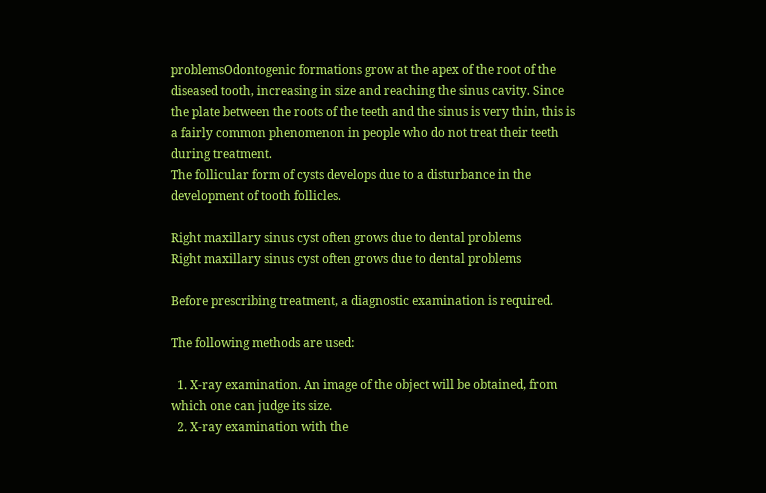problemsOdontogenic formations grow at the apex of the root of the diseased tooth, increasing in size and reaching the sinus cavity. Since the plate between the roots of the teeth and the sinus is very thin, this is a fairly common phenomenon in people who do not treat their teeth during treatment.
The follicular form of cysts develops due to a disturbance in the development of tooth follicles.

Right maxillary sinus cyst often grows due to dental problems
Right maxillary sinus cyst often grows due to dental problems

Before prescribing treatment, a diagnostic examination is required.

The following methods are used:

  1. X-ray examination. An image of the object will be obtained, from which one can judge its size.
  2. X-ray examination with the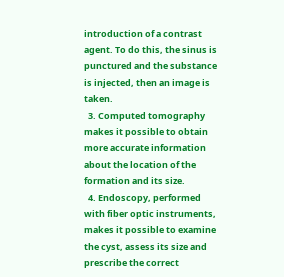introduction of a contrast agent. To do this, the sinus is punctured and the substance is injected, then an image is taken.
  3. Computed tomography makes it possible to obtain more accurate information about the location of the formation and its size.
  4. Endoscopy, performed with fiber optic instruments, makes it possible to examine the cyst, assess its size and prescribe the correct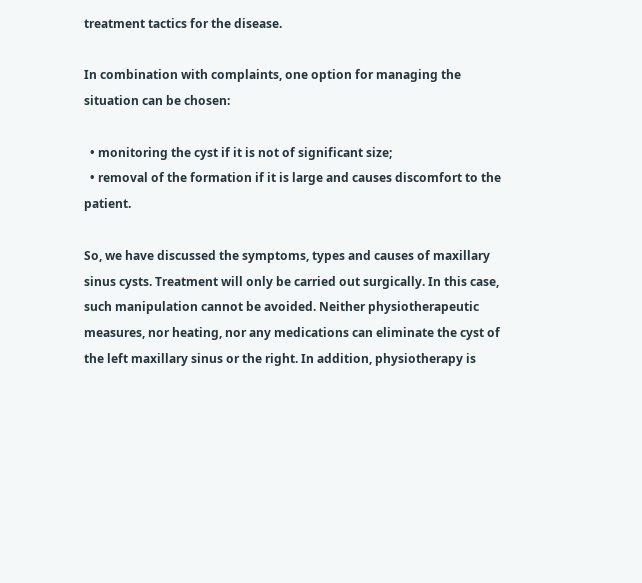treatment tactics for the disease.

In combination with complaints, one option for managing the situation can be chosen:

  • monitoring the cyst if it is not of significant size;
  • removal of the formation if it is large and causes discomfort to the patient.

So, we have discussed the symptoms, types and causes of maxillary sinus cysts. Treatment will only be carried out surgically. In this case, such manipulation cannot be avoided. Neither physiotherapeutic measures, nor heating, nor any medications can eliminate the cyst of the left maxillary sinus or the right. In addition, physiotherapy is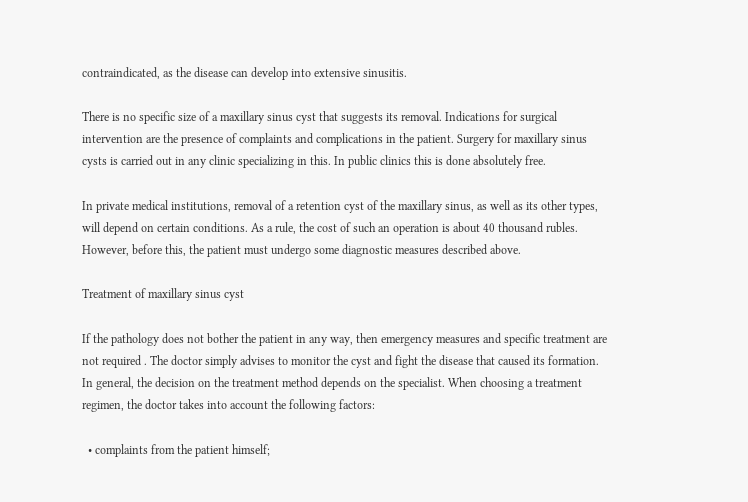contraindicated, as the disease can develop into extensive sinusitis.

There is no specific size of a maxillary sinus cyst that suggests its removal. Indications for surgical intervention are the presence of complaints and complications in the patient. Surgery for maxillary sinus cysts is carried out in any clinic specializing in this. In public clinics this is done absolutely free.

In private medical institutions, removal of a retention cyst of the maxillary sinus, as well as its other types, will depend on certain conditions. As a rule, the cost of such an operation is about 40 thousand rubles. However, before this, the patient must undergo some diagnostic measures described above.

Treatment of maxillary sinus cyst

If the pathology does not bother the patient in any way, then emergency measures and specific treatment are not required . The doctor simply advises to monitor the cyst and fight the disease that caused its formation. In general, the decision on the treatment method depends on the specialist. When choosing a treatment regimen, the doctor takes into account the following factors:

  • complaints from the patient himself;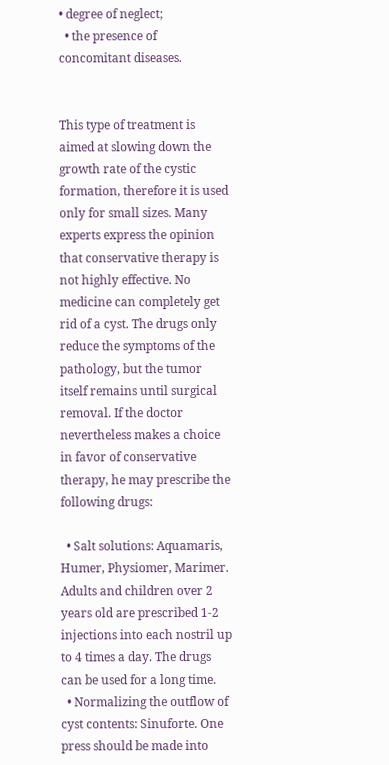• degree of neglect;
  • the presence of concomitant diseases.


This type of treatment is aimed at slowing down the growth rate of the cystic formation, therefore it is used only for small sizes. Many experts express the opinion that conservative therapy is not highly effective. No medicine can completely get rid of a cyst. The drugs only reduce the symptoms of the pathology, but the tumor itself remains until surgical removal. If the doctor nevertheless makes a choice in favor of conservative therapy, he may prescribe the following drugs:

  • Salt solutions: Aquamaris, Humer, Physiomer, Marimer. Adults and children over 2 years old are prescribed 1-2 injections into each nostril up to 4 times a day. The drugs can be used for a long time.
  • Normalizing the outflow of cyst contents: Sinuforte. One press should be made into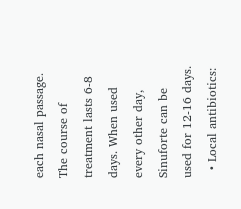each nasal passage. The course of treatment lasts 6-8 days. When used every other day, Sinuforte can be used for 12-16 days.
  • Local antibiotics: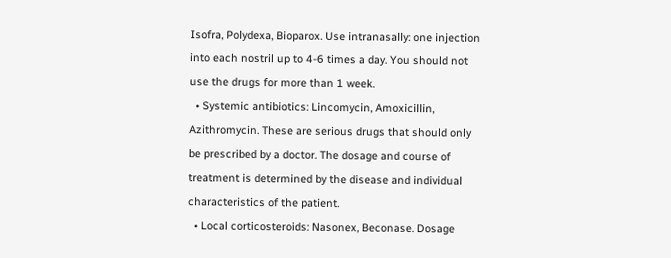Isofra, Polydexa, Bioparox. Use intranasally: one injection into each nostril up to 4-6 times a day. You should not use the drugs for more than 1 week.
  • Systemic antibiotics: Lincomycin, Amoxicillin, Azithromycin. These are serious drugs that should only be prescribed by a doctor. The dosage and course of treatment is determined by the disease and individual characteristics of the patient.
  • Local corticosteroids: Nasonex, Beconase. Dosage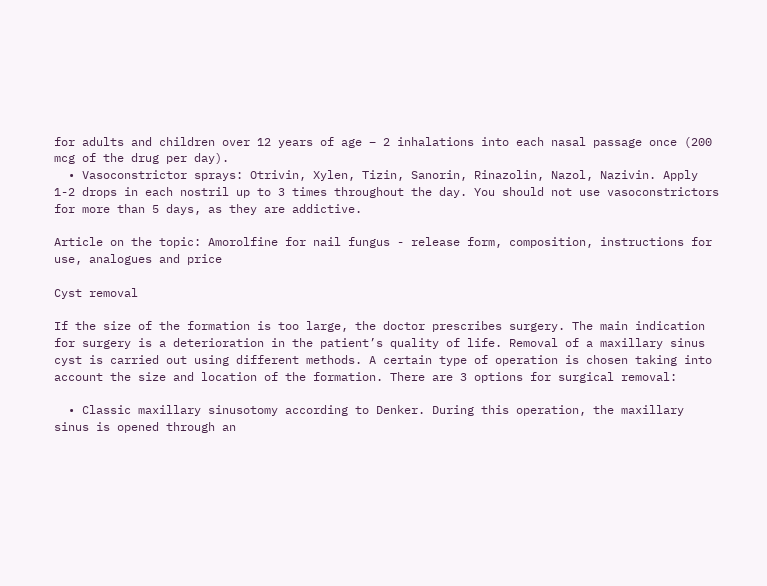for adults and children over 12 years of age – 2 inhalations into each nasal passage once (200 mcg of the drug per day).
  • Vasoconstrictor sprays: Otrivin, Xylen, Tizin, Sanorin, Rinazolin, Nazol, Nazivin. Apply 1-2 drops in each nostril up to 3 times throughout the day. You should not use vasoconstrictors for more than 5 days, as they are addictive.

Article on the topic: Amorolfine for nail fungus - release form, composition, instructions for use, analogues and price

Cyst removal

If the size of the formation is too large, the doctor prescribes surgery. The main indication for surgery is a deterioration in the patient’s quality of life. Removal of a maxillary sinus cyst is carried out using different methods. A certain type of operation is chosen taking into account the size and location of the formation. There are 3 options for surgical removal:

  • Classic maxillary sinusotomy according to Denker. During this operation, the maxillary sinus is opened through an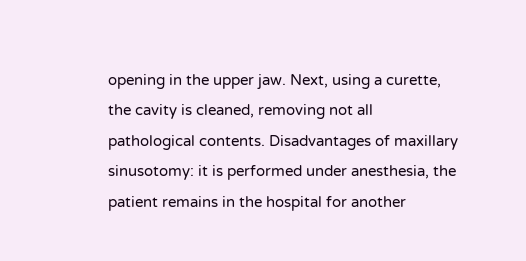opening in the upper jaw. Next, using a curette, the cavity is cleaned, removing not all pathological contents. Disadvantages of maxillary sinusotomy: it is performed under anesthesia, the patient remains in the hospital for another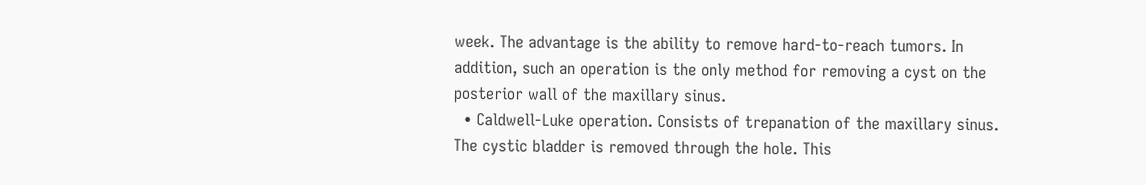week. The advantage is the ability to remove hard-to-reach tumors. In addition, such an operation is the only method for removing a cyst on the posterior wall of the maxillary sinus.
  • Caldwell-Luke operation. Consists of trepanation of the maxillary sinus. The cystic bladder is removed through the hole. This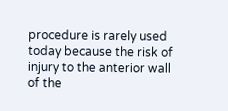procedure is rarely used today because the risk of injury to the anterior wall of the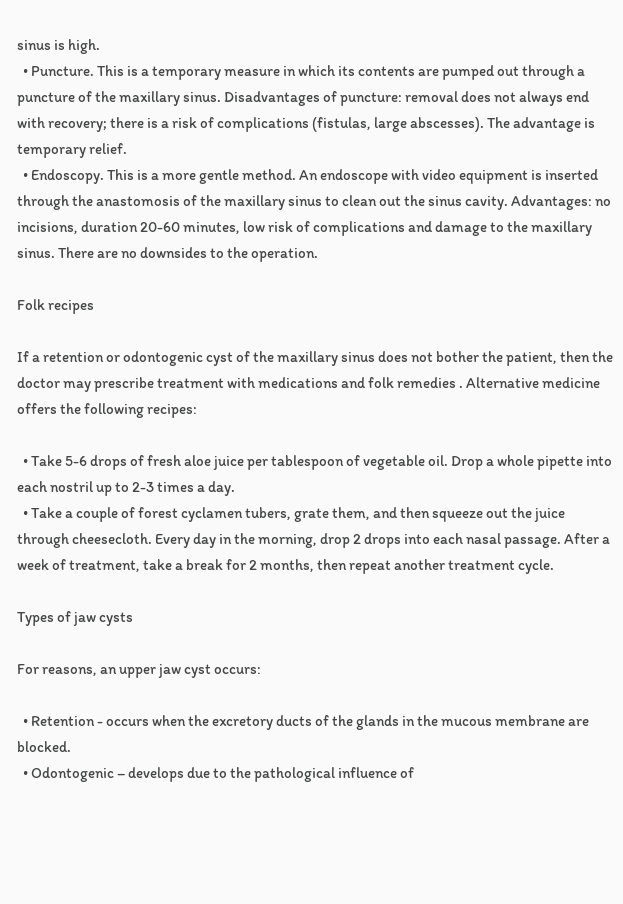sinus is high.
  • Puncture. This is a temporary measure in which its contents are pumped out through a puncture of the maxillary sinus. Disadvantages of puncture: removal does not always end with recovery; there is a risk of complications (fistulas, large abscesses). The advantage is temporary relief.
  • Endoscopy. This is a more gentle method. An endoscope with video equipment is inserted through the anastomosis of the maxillary sinus to clean out the sinus cavity. Advantages: no incisions, duration 20-60 minutes, low risk of complications and damage to the maxillary sinus. There are no downsides to the operation.

Folk recipes

If a retention or odontogenic cyst of the maxillary sinus does not bother the patient, then the doctor may prescribe treatment with medications and folk remedies . Alternative medicine offers the following recipes:

  • Take 5-6 drops of fresh aloe juice per tablespoon of vegetable oil. Drop a whole pipette into each nostril up to 2-3 times a day.
  • Take a couple of forest cyclamen tubers, grate them, and then squeeze out the juice through cheesecloth. Every day in the morning, drop 2 drops into each nasal passage. After a week of treatment, take a break for 2 months, then repeat another treatment cycle.

Types of jaw cysts

For reasons, an upper jaw cyst occurs:

  • Retention - occurs when the excretory ducts of the glands in the mucous membrane are blocked.
  • Odontogenic – develops due to the pathological influence of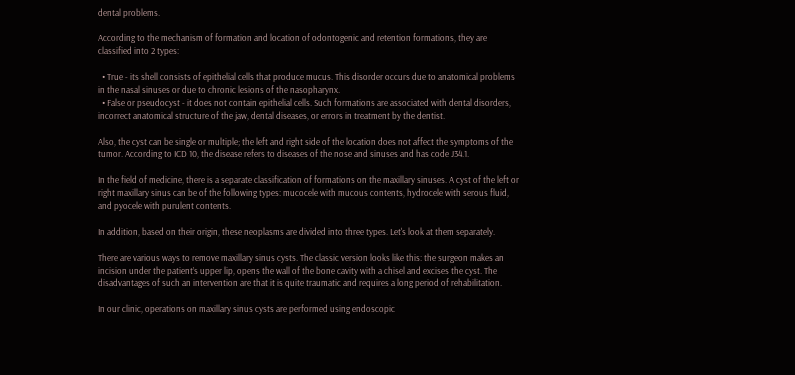dental problems.

According to the mechanism of formation and location of odontogenic and retention formations, they are classified into 2 types:

  • True - its shell consists of epithelial cells that produce mucus. This disorder occurs due to anatomical problems in the nasal sinuses or due to chronic lesions of the nasopharynx.
  • False or pseudocyst - it does not contain epithelial cells. Such formations are associated with dental disorders, incorrect anatomical structure of the jaw, dental diseases, or errors in treatment by the dentist.

Also, the cyst can be single or multiple; the left and right side of the location does not affect the symptoms of the tumor. According to ICD 10, the disease refers to diseases of the nose and sinuses and has code J34.1.

In the field of medicine, there is a separate classification of formations on the maxillary sinuses. A cyst of the left or right maxillary sinus can be of the following types: mucocele with mucous contents, hydrocele with serous fluid, and pyocele with purulent contents.

In addition, based on their origin, these neoplasms are divided into three types. Let's look at them separately.

There are various ways to remove maxillary sinus cysts. The classic version looks like this: the surgeon makes an incision under the patient’s upper lip, opens the wall of the bone cavity with a chisel and excises the cyst. The disadvantages of such an intervention are that it is quite traumatic and requires a long period of rehabilitation.

In our clinic, operations on maxillary sinus cysts are performed using endoscopic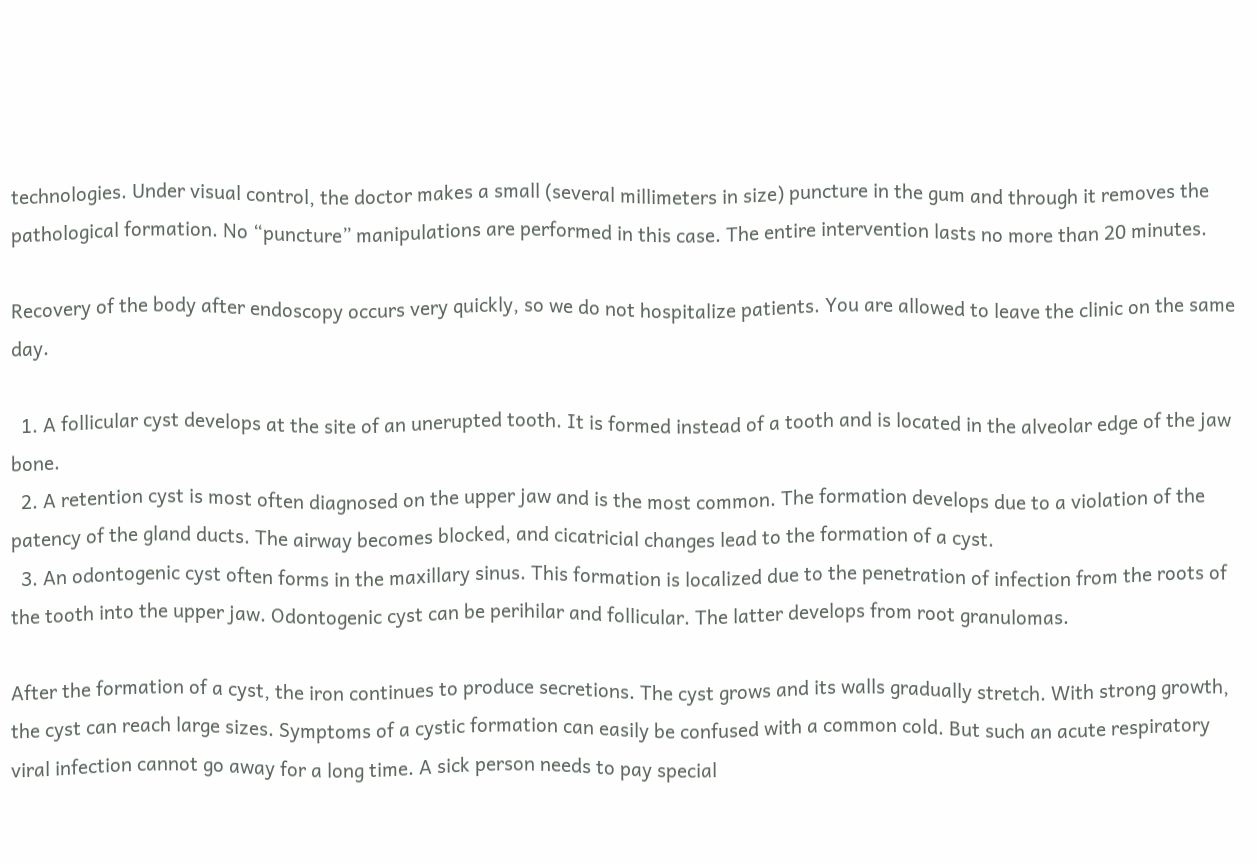technologies. Under visual control, the doctor makes a small (several millimeters in size) puncture in the gum and through it removes the pathological formation. No “puncture” manipulations are performed in this case. The entire intervention lasts no more than 20 minutes.

Recovery of the body after endoscopy occurs very quickly, so we do not hospitalize patients. You are allowed to leave the clinic on the same day.

  1. A follicular cyst develops at the site of an unerupted tooth. It is formed instead of a tooth and is located in the alveolar edge of the jaw bone.
  2. A retention cyst is most often diagnosed on the upper jaw and is the most common. The formation develops due to a violation of the patency of the gland ducts. The airway becomes blocked, and cicatricial changes lead to the formation of a cyst.
  3. An odontogenic cyst often forms in the maxillary sinus. This formation is localized due to the penetration of infection from the roots of the tooth into the upper jaw. Odontogenic cyst can be perihilar and follicular. The latter develops from root granulomas.

After the formation of a cyst, the iron continues to produce secretions. The cyst grows and its walls gradually stretch. With strong growth, the cyst can reach large sizes. Symptoms of a cystic formation can easily be confused with a common cold. But such an acute respiratory viral infection cannot go away for a long time. A sick person needs to pay special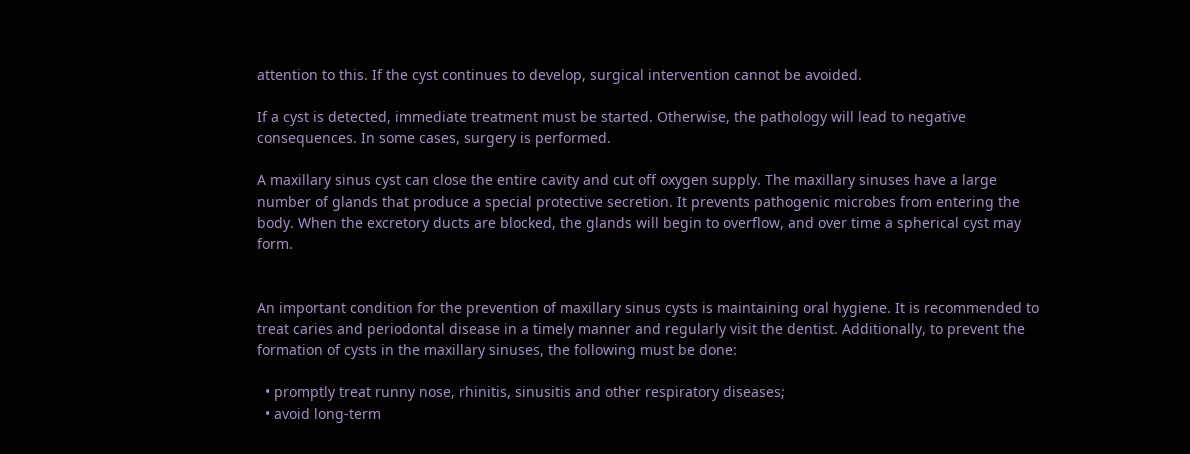attention to this. If the cyst continues to develop, surgical intervention cannot be avoided.

If a cyst is detected, immediate treatment must be started. Otherwise, the pathology will lead to negative consequences. In some cases, surgery is performed.

A maxillary sinus cyst can close the entire cavity and cut off oxygen supply. The maxillary sinuses have a large number of glands that produce a special protective secretion. It prevents pathogenic microbes from entering the body. When the excretory ducts are blocked, the glands will begin to overflow, and over time a spherical cyst may form.


An important condition for the prevention of maxillary sinus cysts is maintaining oral hygiene. It is recommended to treat caries and periodontal disease in a timely manner and regularly visit the dentist. Additionally, to prevent the formation of cysts in the maxillary sinuses, the following must be done:

  • promptly treat runny nose, rhinitis, sinusitis and other respiratory diseases;
  • avoid long-term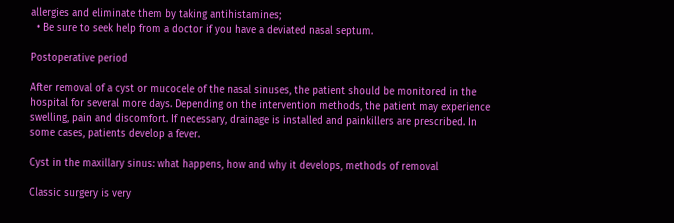allergies and eliminate them by taking antihistamines;
  • Be sure to seek help from a doctor if you have a deviated nasal septum.

Postoperative period

After removal of a cyst or mucocele of the nasal sinuses, the patient should be monitored in the hospital for several more days. Depending on the intervention methods, the patient may experience swelling, pain and discomfort. If necessary, drainage is installed and painkillers are prescribed. In some cases, patients develop a fever.

Cyst in the maxillary sinus: what happens, how and why it develops, methods of removal

Classic surgery is very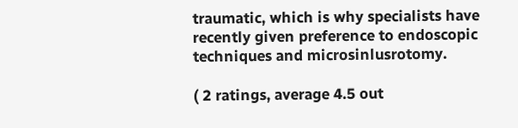traumatic, which is why specialists have recently given preference to endoscopic techniques and microsinlusrotomy.

( 2 ratings, average 4.5 out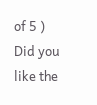of 5 )
Did you like the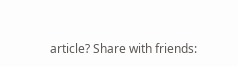article? Share with friends: